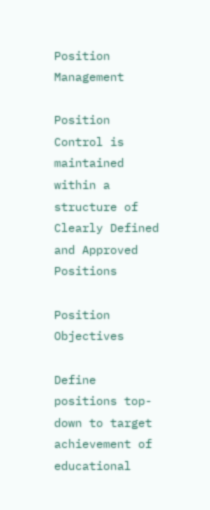Position Management

Position Control is maintained within a structure of Clearly Defined and Approved Positions

Position Objectives

Define positions top-down to target achievement of educational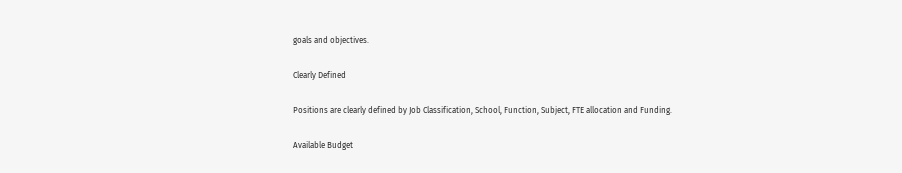goals and objectives.

Clearly Defined

Positions are clearly defined by Job Classification, School, Function, Subject, FTE allocation and Funding.

Available Budget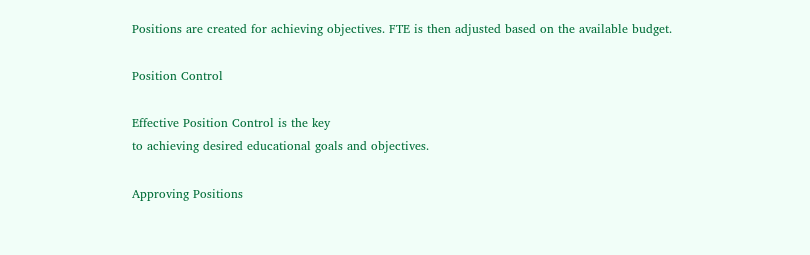Positions are created for achieving objectives. FTE is then adjusted based on the available budget.

Position Control

Effective Position Control is the key
to achieving desired educational goals and objectives.

Approving Positions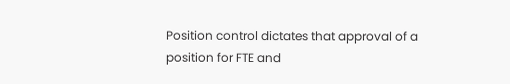Position control dictates that approval of a position for FTE and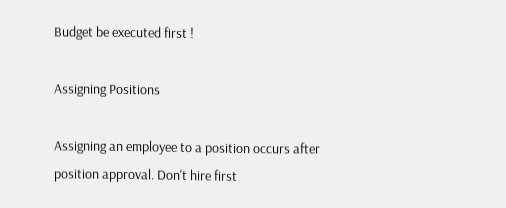Budget be executed first !

Assigning Positions

Assigning an employee to a position occurs after position approval. Don't hire first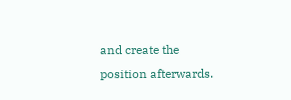and create the position afterwards.